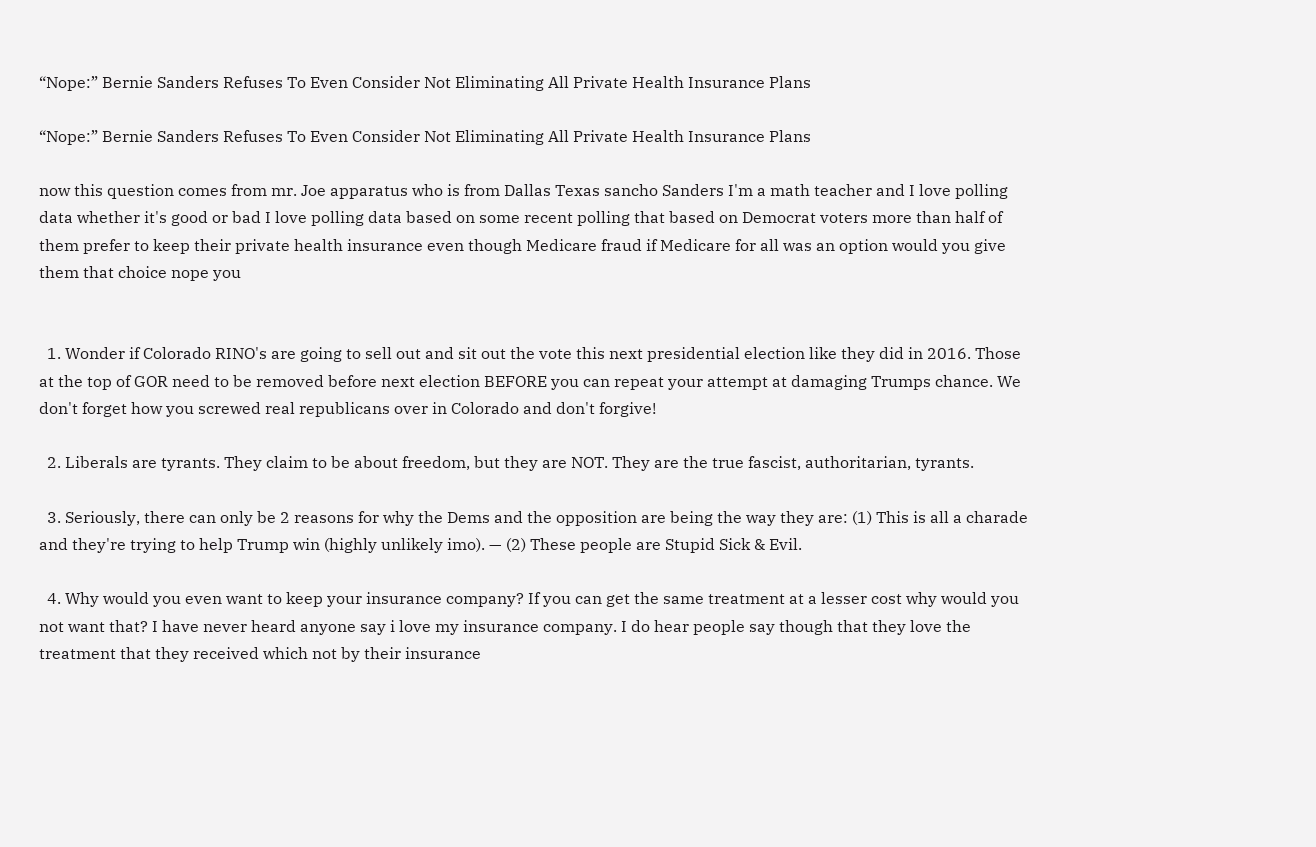“Nope:” Bernie Sanders Refuses To Even Consider Not Eliminating All Private Health Insurance Plans

“Nope:” Bernie Sanders Refuses To Even Consider Not Eliminating All Private Health Insurance Plans

now this question comes from mr. Joe apparatus who is from Dallas Texas sancho Sanders I'm a math teacher and I love polling data whether it's good or bad I love polling data based on some recent polling that based on Democrat voters more than half of them prefer to keep their private health insurance even though Medicare fraud if Medicare for all was an option would you give them that choice nope you


  1. Wonder if Colorado RINO's are going to sell out and sit out the vote this next presidential election like they did in 2016. Those at the top of GOR need to be removed before next election BEFORE you can repeat your attempt at damaging Trumps chance. We don't forget how you screwed real republicans over in Colorado and don't forgive!

  2. Liberals are tyrants. They claim to be about freedom, but they are NOT. They are the true fascist, authoritarian, tyrants.

  3. Seriously, there can only be 2 reasons for why the Dems and the opposition are being the way they are: (1) This is all a charade and they're trying to help Trump win (highly unlikely imo). — (2) These people are Stupid Sick & Evil.

  4. Why would you even want to keep your insurance company? If you can get the same treatment at a lesser cost why would you not want that? I have never heard anyone say i love my insurance company. I do hear people say though that they love the treatment that they received which not by their insurance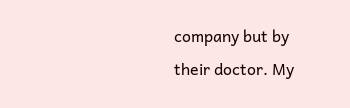company but by their doctor. My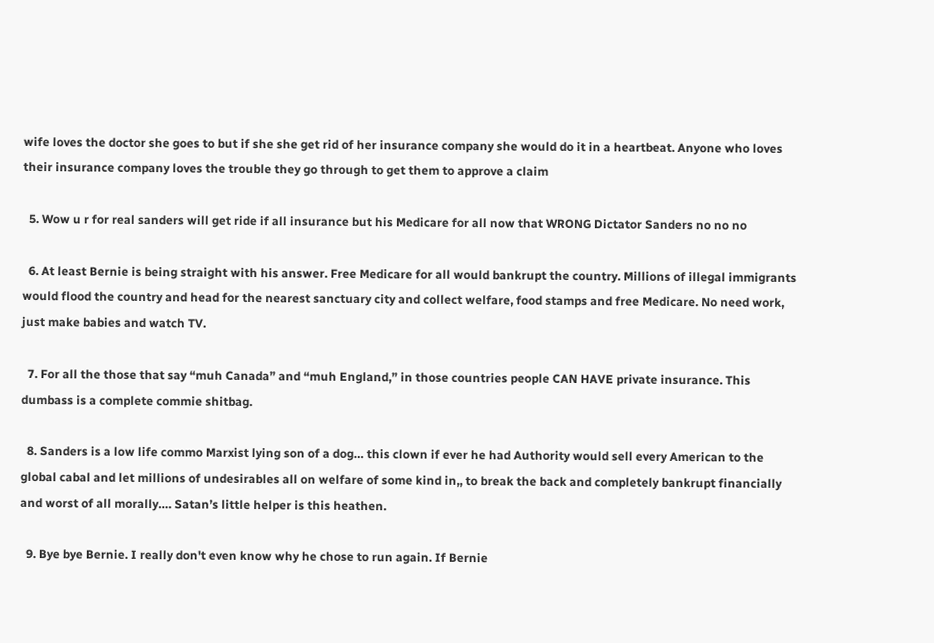wife loves the doctor she goes to but if she she get rid of her insurance company she would do it in a heartbeat. Anyone who loves their insurance company loves the trouble they go through to get them to approve a claim

  5. Wow u r for real sanders will get ride if all insurance but his Medicare for all now that WRONG Dictator Sanders no no no

  6. At least Bernie is being straight with his answer. Free Medicare for all would bankrupt the country. Millions of illegal immigrants would flood the country and head for the nearest sanctuary city and collect welfare, food stamps and free Medicare. No need work, just make babies and watch TV.

  7. For all the those that say “muh Canada” and “muh England,” in those countries people CAN HAVE private insurance. This dumbass is a complete commie shitbag.

  8. Sanders is a low life commo Marxist lying son of a dog… this clown if ever he had Authority would sell every American to the global cabal and let millions of undesirables all on welfare of some kind in,, to break the back and completely bankrupt financially and worst of all morally…. Satan’s little helper is this heathen.

  9. Bye bye Bernie. I really don't even know why he chose to run again. If Bernie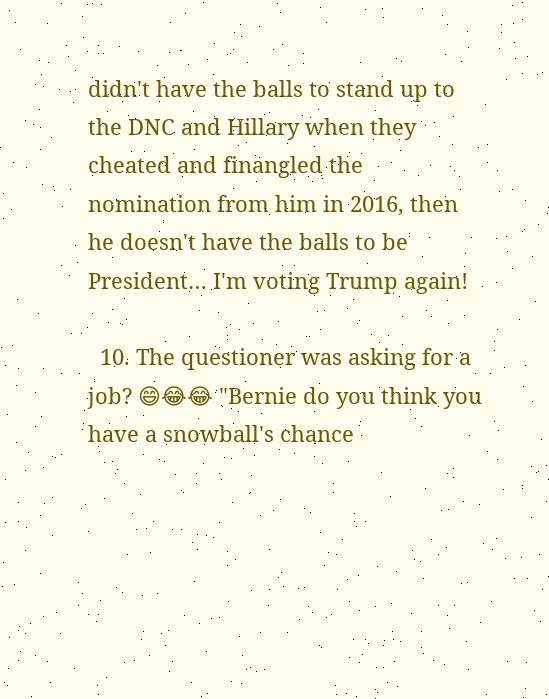didn't have the balls to stand up to the DNC and Hillary when they cheated and finangled the nomination from him in 2016, then he doesn't have the balls to be President… I'm voting Trump again!

  10. The questioner was asking for a job? 😄😂😂 "Bernie do you think you have a snowball's chance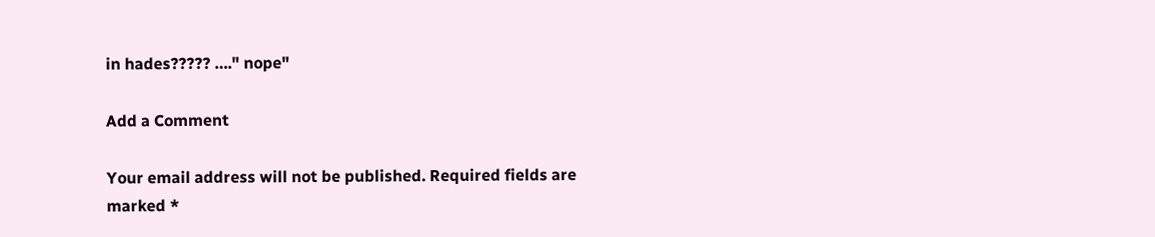in hades????? …." nope"

Add a Comment

Your email address will not be published. Required fields are marked *